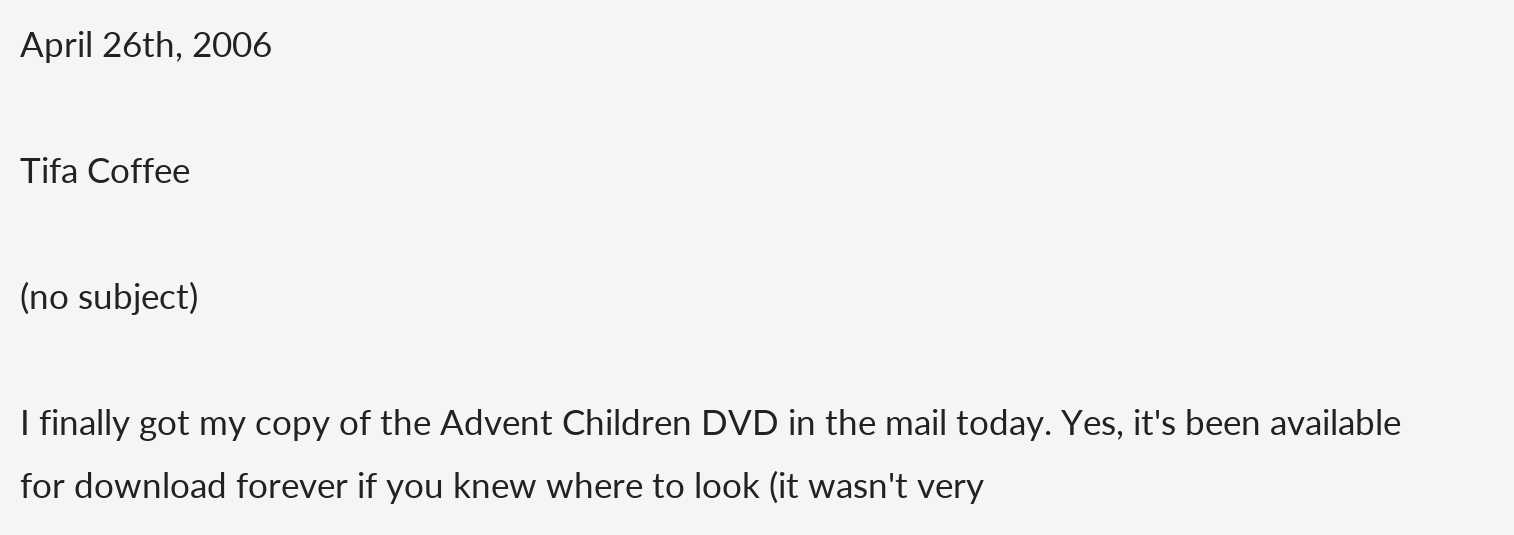April 26th, 2006

Tifa Coffee

(no subject)

I finally got my copy of the Advent Children DVD in the mail today. Yes, it's been available for download forever if you knew where to look (it wasn't very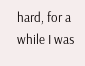hard, for a while I was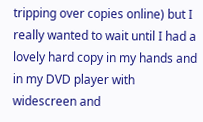tripping over copies online) but I really wanted to wait until I had a lovely hard copy in my hands and in my DVD player with widescreen and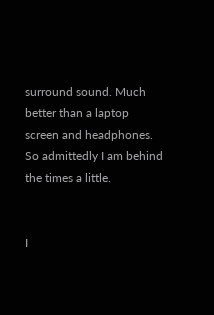surround sound. Much better than a laptop screen and headphones. So admittedly I am behind the times a little.


I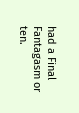had a Final Fantagasm or ten.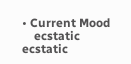• Current Mood
    ecstatic ecstatic